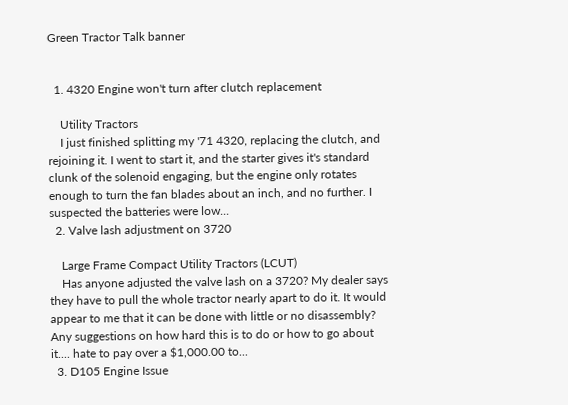Green Tractor Talk banner


  1. 4320 Engine won't turn after clutch replacement

    Utility Tractors
    I just finished splitting my '71 4320, replacing the clutch, and rejoining it. I went to start it, and the starter gives it's standard clunk of the solenoid engaging, but the engine only rotates enough to turn the fan blades about an inch, and no further. I suspected the batteries were low...
  2. Valve lash adjustment on 3720

    Large Frame Compact Utility Tractors (LCUT)
    Has anyone adjusted the valve lash on a 3720? My dealer says they have to pull the whole tractor nearly apart to do it. It would appear to me that it can be done with little or no disassembly? Any suggestions on how hard this is to do or how to go about it.... hate to pay over a $1,000.00 to...
  3. D105 Engine Issue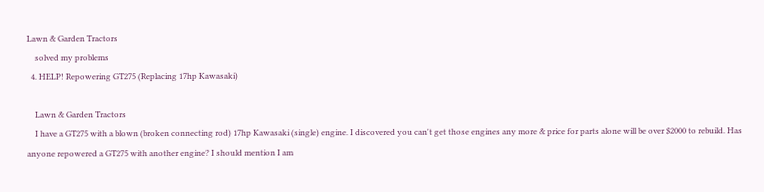Lawn & Garden Tractors
    solved my problems
  4. HELP! Repowering GT275 (Replacing 17hp Kawasaki)

    Lawn & Garden Tractors
    I have a GT275 with a blown (broken connecting rod) 17hp Kawasaki (single) engine. I discovered you can't get those engines any more & price for parts alone will be over $2000 to rebuild. Has anyone repowered a GT275 with another engine? I should mention I am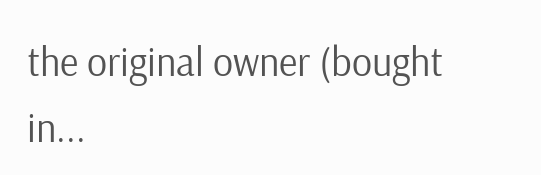the original owner (bought in...